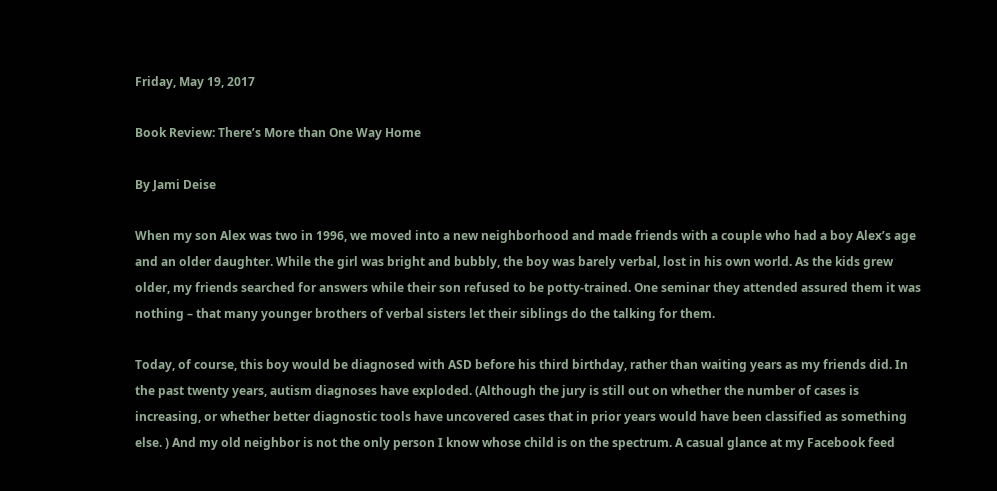Friday, May 19, 2017

Book Review: There’s More than One Way Home

By Jami Deise

When my son Alex was two in 1996, we moved into a new neighborhood and made friends with a couple who had a boy Alex’s age and an older daughter. While the girl was bright and bubbly, the boy was barely verbal, lost in his own world. As the kids grew older, my friends searched for answers while their son refused to be potty-trained. One seminar they attended assured them it was nothing – that many younger brothers of verbal sisters let their siblings do the talking for them.

Today, of course, this boy would be diagnosed with ASD before his third birthday, rather than waiting years as my friends did. In the past twenty years, autism diagnoses have exploded. (Although the jury is still out on whether the number of cases is increasing, or whether better diagnostic tools have uncovered cases that in prior years would have been classified as something else. ) And my old neighbor is not the only person I know whose child is on the spectrum. A casual glance at my Facebook feed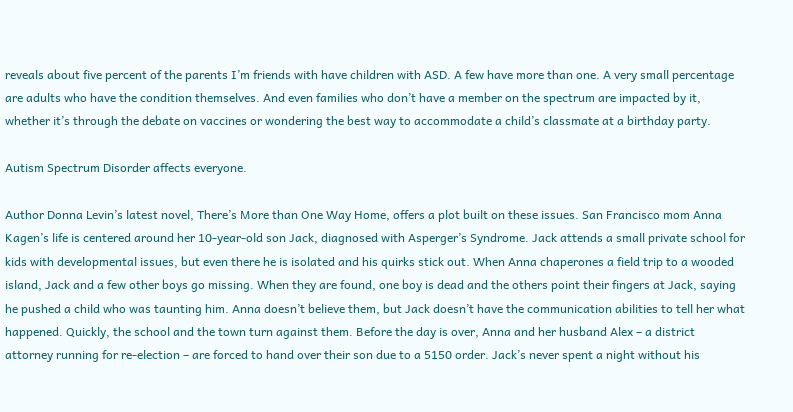reveals about five percent of the parents I’m friends with have children with ASD. A few have more than one. A very small percentage are adults who have the condition themselves. And even families who don’t have a member on the spectrum are impacted by it, whether it’s through the debate on vaccines or wondering the best way to accommodate a child’s classmate at a birthday party.

Autism Spectrum Disorder affects everyone.

Author Donna Levin’s latest novel, There’s More than One Way Home, offers a plot built on these issues. San Francisco mom Anna Kagen’s life is centered around her 10-year-old son Jack, diagnosed with Asperger’s Syndrome. Jack attends a small private school for kids with developmental issues, but even there he is isolated and his quirks stick out. When Anna chaperones a field trip to a wooded island, Jack and a few other boys go missing. When they are found, one boy is dead and the others point their fingers at Jack, saying he pushed a child who was taunting him. Anna doesn’t believe them, but Jack doesn’t have the communication abilities to tell her what happened. Quickly, the school and the town turn against them. Before the day is over, Anna and her husband Alex – a district attorney running for re-election – are forced to hand over their son due to a 5150 order. Jack’s never spent a night without his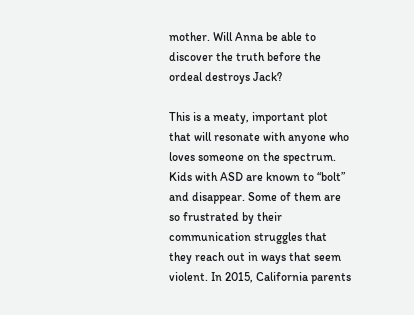mother. Will Anna be able to discover the truth before the ordeal destroys Jack?

This is a meaty, important plot that will resonate with anyone who loves someone on the spectrum. Kids with ASD are known to “bolt” and disappear. Some of them are so frustrated by their communication struggles that they reach out in ways that seem violent. In 2015, California parents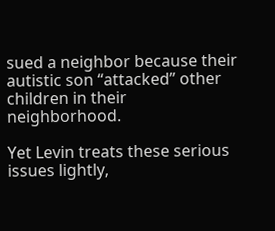sued a neighbor because their autistic son “attacked” other children in their neighborhood.

Yet Levin treats these serious issues lightly,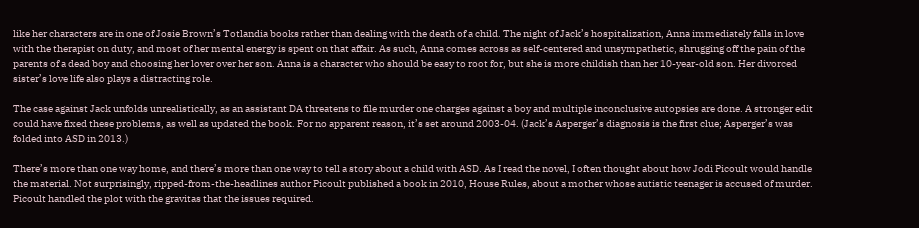like her characters are in one of Josie Brown’s Totlandia books rather than dealing with the death of a child. The night of Jack’s hospitalization, Anna immediately falls in love with the therapist on duty, and most of her mental energy is spent on that affair. As such, Anna comes across as self-centered and unsympathetic, shrugging off the pain of the parents of a dead boy and choosing her lover over her son. Anna is a character who should be easy to root for, but she is more childish than her 10-year-old son. Her divorced sister’s love life also plays a distracting role.

The case against Jack unfolds unrealistically, as an assistant DA threatens to file murder one charges against a boy and multiple inconclusive autopsies are done. A stronger edit could have fixed these problems, as well as updated the book. For no apparent reason, it’s set around 2003-04. (Jack’s Asperger’s diagnosis is the first clue; Asperger’s was folded into ASD in 2013.)

There’s more than one way home, and there’s more than one way to tell a story about a child with ASD. As I read the novel, I often thought about how Jodi Picoult would handle the material. Not surprisingly, ripped-from-the-headlines author Picoult published a book in 2010, House Rules, about a mother whose autistic teenager is accused of murder. Picoult handled the plot with the gravitas that the issues required.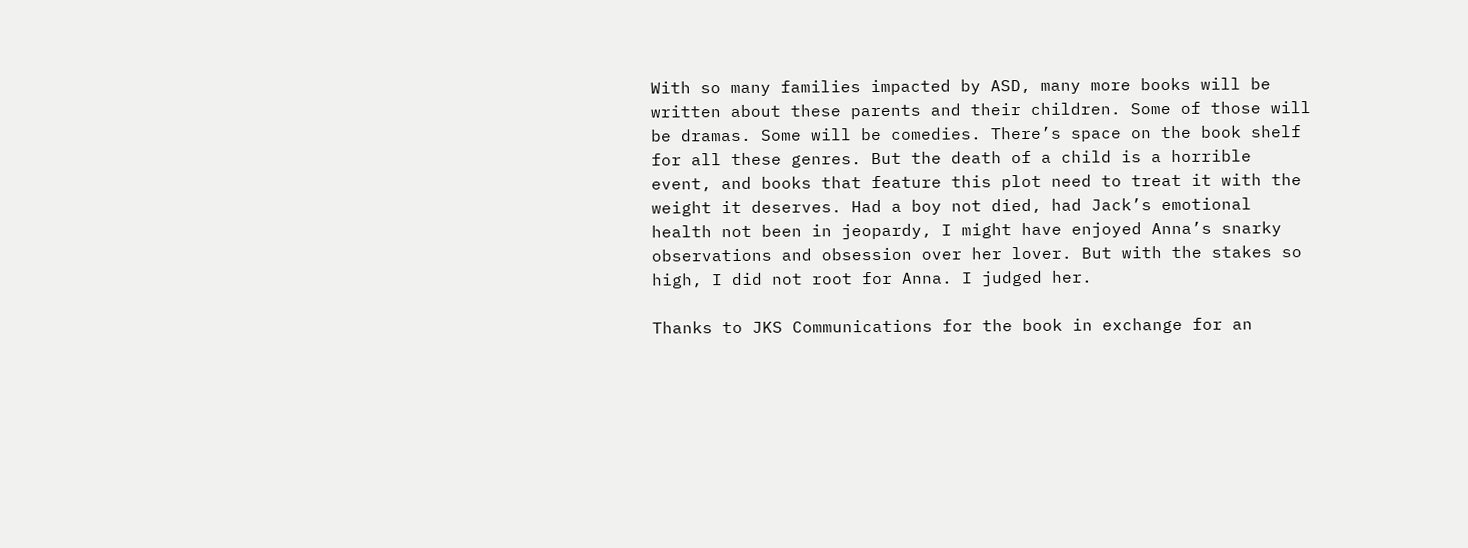With so many families impacted by ASD, many more books will be written about these parents and their children. Some of those will be dramas. Some will be comedies. There’s space on the book shelf for all these genres. But the death of a child is a horrible event, and books that feature this plot need to treat it with the weight it deserves. Had a boy not died, had Jack’s emotional health not been in jeopardy, I might have enjoyed Anna’s snarky observations and obsession over her lover. But with the stakes so high, I did not root for Anna. I judged her.

Thanks to JKS Communications for the book in exchange for an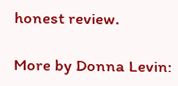honest review.

More by Donna Levin: